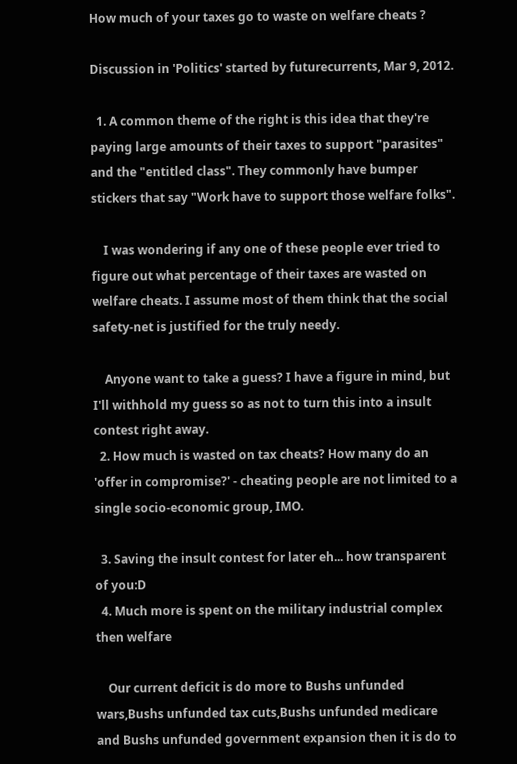How much of your taxes go to waste on welfare cheats ?

Discussion in 'Politics' started by futurecurrents, Mar 9, 2012.

  1. A common theme of the right is this idea that they're paying large amounts of their taxes to support "parasites" and the "entitled class". They commonly have bumper stickers that say "Work have to support those welfare folks".

    I was wondering if any one of these people ever tried to figure out what percentage of their taxes are wasted on welfare cheats. I assume most of them think that the social safety-net is justified for the truly needy.

    Anyone want to take a guess? I have a figure in mind, but I'll withhold my guess so as not to turn this into a insult contest right away.
  2. How much is wasted on tax cheats? How many do an 'offer in compromise?' - cheating people are not limited to a single socio-economic group, IMO.

  3. Saving the insult contest for later eh... how transparent of you:D
  4. Much more is spent on the military industrial complex then welfare

    Our current deficit is do more to Bushs unfunded wars,Bushs unfunded tax cuts,Bushs unfunded medicare and Bushs unfunded government expansion then it is do to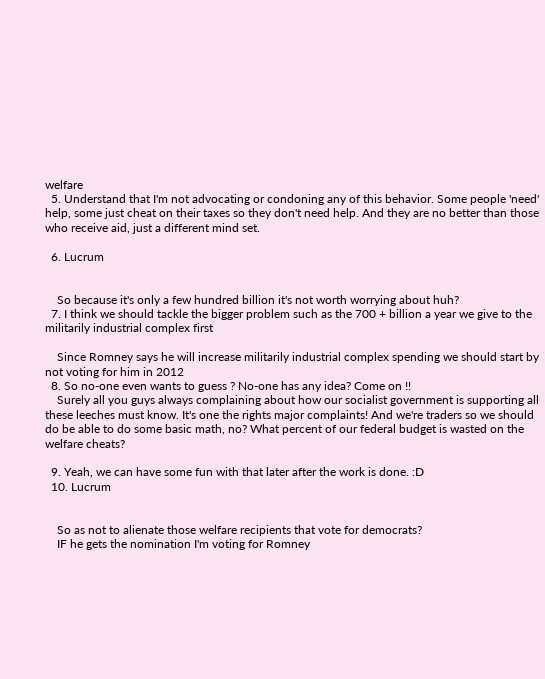welfare
  5. Understand that I'm not advocating or condoning any of this behavior. Some people 'need' help, some just cheat on their taxes so they don't need help. And they are no better than those who receive aid, just a different mind set.

  6. Lucrum


    So because it's only a few hundred billion it's not worth worrying about huh?
  7. I think we should tackle the bigger problem such as the 700 + billion a year we give to the militarily industrial complex first

    Since Romney says he will increase militarily industrial complex spending we should start by not voting for him in 2012
  8. So no-one even wants to guess ? No-one has any idea? Come on !!
    Surely all you guys always complaining about how our socialist government is supporting all these leeches must know. It's one the rights major complaints! And we're traders so we should do be able to do some basic math, no? What percent of our federal budget is wasted on the welfare cheats?

  9. Yeah, we can have some fun with that later after the work is done. :D
  10. Lucrum


    So as not to alienate those welfare recipients that vote for democrats?
    IF he gets the nomination I'm voting for Romney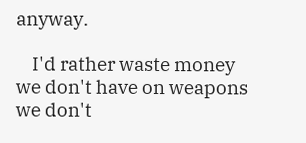anyway.

    I'd rather waste money we don't have on weapons we don't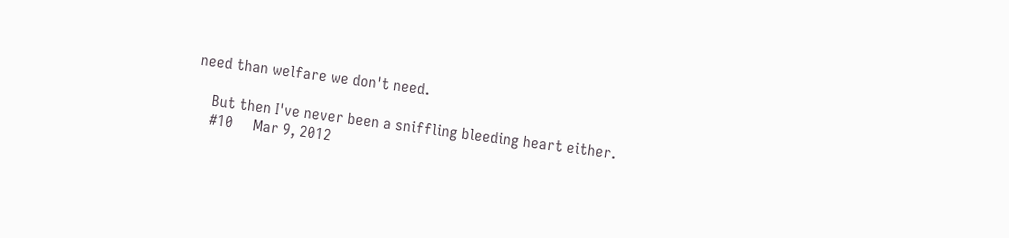need than welfare we don't need.

    But then I've never been a sniffling bleeding heart either.
    #10     Mar 9, 2012